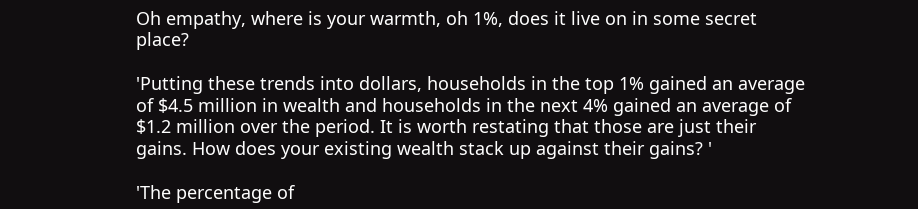Oh empathy, where is your warmth, oh 1%, does it live on in some secret place?

'Putting these trends into dollars, households in the top 1% gained an average of $4.5 million in wealth and households in the next 4% gained an average of $1.2 million over the period. It is worth restating that those are just their gains. How does your existing wealth stack up against their gains? '

'The percentage of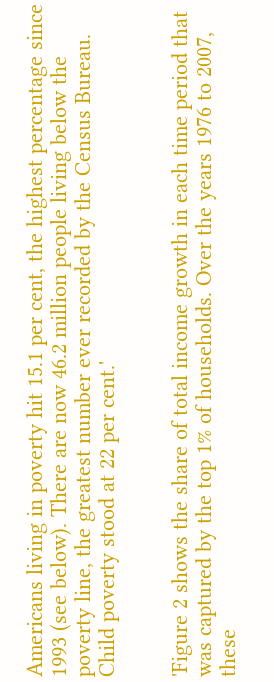Americans living in poverty hit 15.1 per cent, the highest percentage since 1993 (see below). There are now 46.2 million people living below the poverty line, the greatest number ever recorded by the Census Bureau. Child poverty stood at 22 per cent.'


'Figure 2 shows the share of total income growth in each time period that was captured by the top 1% of households. Over the years 1976 to 2007, these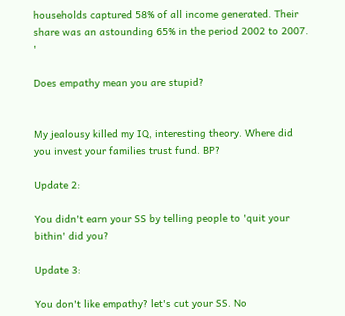households captured 58% of all income generated. Their share was an astounding 65% in the period 2002 to 2007. '

Does empathy mean you are stupid?


My jealousy killed my IQ, interesting theory. Where did you invest your families trust fund. BP?

Update 2:

You didn't earn your SS by telling people to 'quit your bithin' did you?

Update 3:

You don't like empathy? let's cut your SS. No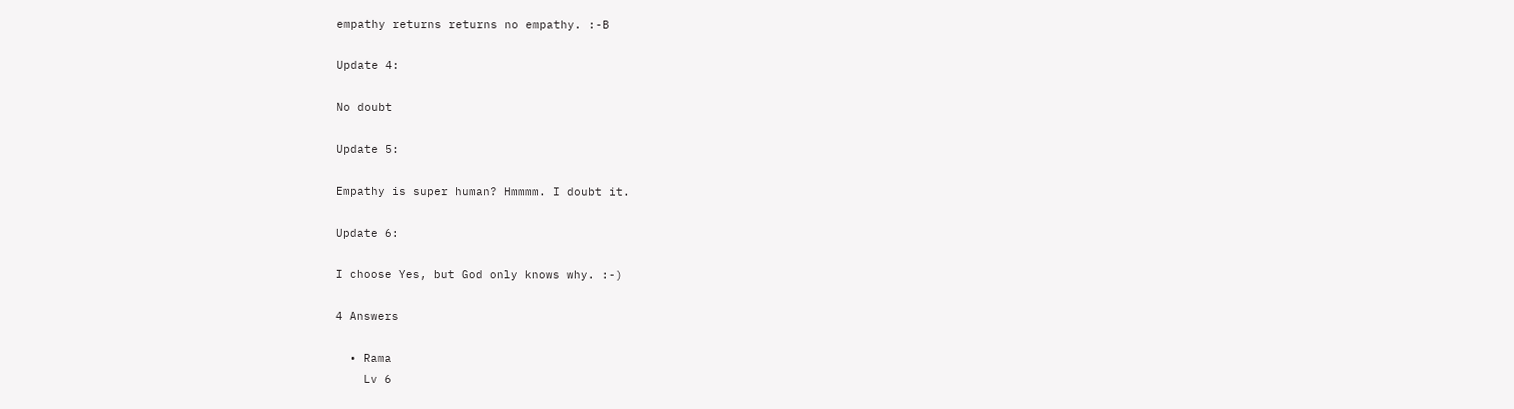empathy returns returns no empathy. :-B

Update 4:

No doubt

Update 5:

Empathy is super human? Hmmmm. I doubt it.

Update 6:

I choose Yes, but God only knows why. :-)

4 Answers

  • Rama
    Lv 6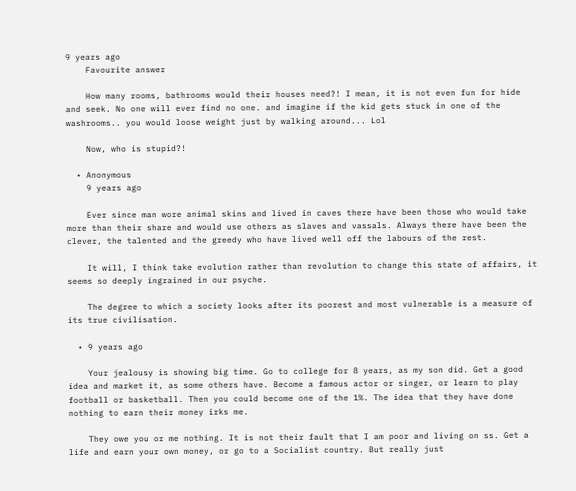9 years ago
    Favourite answer

    How many rooms, bathrooms would their houses need?! I mean, it is not even fun for hide and seek. No one will ever find no one. and imagine if the kid gets stuck in one of the washrooms.. you would loose weight just by walking around... Lol

    Now, who is stupid?!

  • Anonymous
    9 years ago

    Ever since man wore animal skins and lived in caves there have been those who would take more than their share and would use others as slaves and vassals. Always there have been the clever, the talented and the greedy who have lived well off the labours of the rest.

    It will, I think take evolution rather than revolution to change this state of affairs, it seems so deeply ingrained in our psyche.

    The degree to which a society looks after its poorest and most vulnerable is a measure of its true civilisation.

  • 9 years ago

    Your jealousy is showing big time. Go to college for 8 years, as my son did. Get a good idea and market it, as some others have. Become a famous actor or singer, or learn to play football or basketball. Then you could become one of the 1%. The idea that they have done nothing to earn their money irks me.

    They owe you or me nothing. It is not their fault that I am poor and living on ss. Get a life and earn your own money, or go to a Socialist country. But really just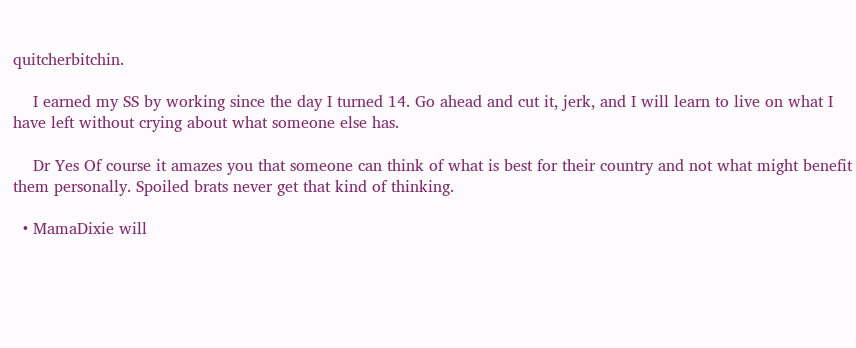quitcherbitchin.

    I earned my SS by working since the day I turned 14. Go ahead and cut it, jerk, and I will learn to live on what I have left without crying about what someone else has.

    Dr Yes Of course it amazes you that someone can think of what is best for their country and not what might benefit them personally. Spoiled brats never get that kind of thinking.

  • MamaDixie will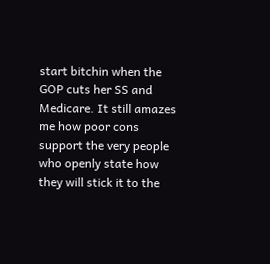start bitchin when the GOP cuts her SS and Medicare. It still amazes me how poor cons support the very people who openly state how they will stick it to the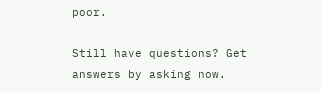poor.

Still have questions? Get answers by asking now.